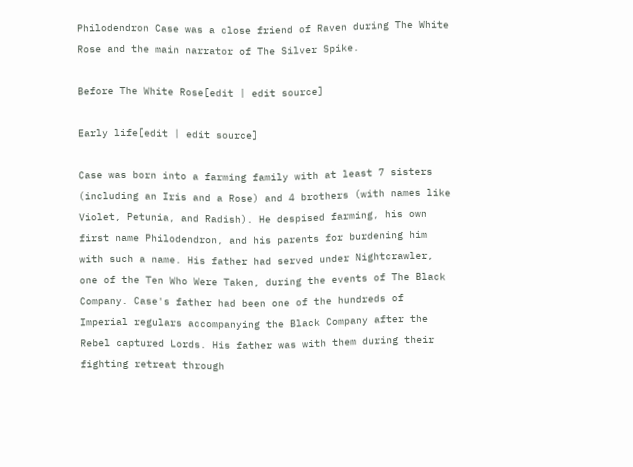Philodendron Case was a close friend of Raven during The White Rose and the main narrator of The Silver Spike.

Before The White Rose[edit | edit source]

Early life[edit | edit source]

Case was born into a farming family with at least 7 sisters (including an Iris and a Rose) and 4 brothers (with names like Violet, Petunia, and Radish). He despised farming, his own first name Philodendron, and his parents for burdening him with such a name. His father had served under Nightcrawler, one of the Ten Who Were Taken, during the events of The Black Company. Case's father had been one of the hundreds of Imperial regulars accompanying the Black Company after the Rebel captured Lords. His father was with them during their fighting retreat through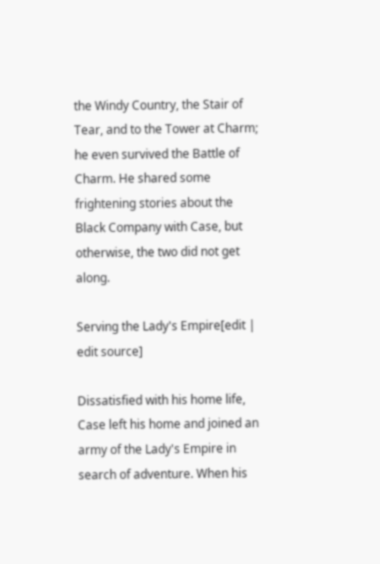the Windy Country, the Stair of Tear, and to the Tower at Charm; he even survived the Battle of Charm. He shared some frightening stories about the Black Company with Case, but otherwise, the two did not get along.

Serving the Lady's Empire[edit | edit source]

Dissatisfied with his home life, Case left his home and joined an army of the Lady's Empire in search of adventure. When his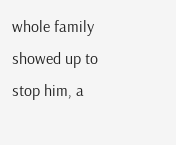whole family showed up to stop him, a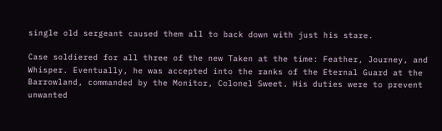single old sergeant caused them all to back down with just his stare.

Case soldiered for all three of the new Taken at the time: Feather, Journey, and Whisper. Eventually, he was accepted into the ranks of the Eternal Guard at the Barrowland, commanded by the Monitor, Colonel Sweet. His duties were to prevent unwanted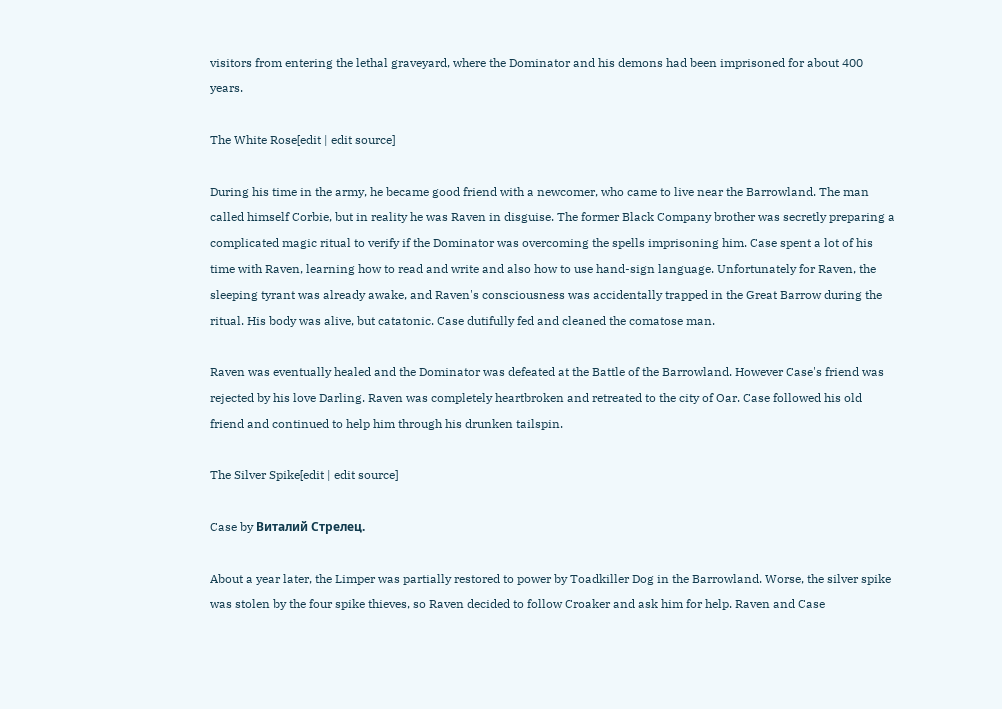visitors from entering the lethal graveyard, where the Dominator and his demons had been imprisoned for about 400 years.

The White Rose[edit | edit source]

During his time in the army, he became good friend with a newcomer, who came to live near the Barrowland. The man called himself Corbie, but in reality he was Raven in disguise. The former Black Company brother was secretly preparing a complicated magic ritual to verify if the Dominator was overcoming the spells imprisoning him. Case spent a lot of his time with Raven, learning how to read and write and also how to use hand-sign language. Unfortunately for Raven, the sleeping tyrant was already awake, and Raven's consciousness was accidentally trapped in the Great Barrow during the ritual. His body was alive, but catatonic. Case dutifully fed and cleaned the comatose man.

Raven was eventually healed and the Dominator was defeated at the Battle of the Barrowland. However Case's friend was rejected by his love Darling. Raven was completely heartbroken and retreated to the city of Oar. Case followed his old friend and continued to help him through his drunken tailspin.

The Silver Spike[edit | edit source]

Case by Виталий Стрелец.

About a year later, the Limper was partially restored to power by Toadkiller Dog in the Barrowland. Worse, the silver spike was stolen by the four spike thieves, so Raven decided to follow Croaker and ask him for help. Raven and Case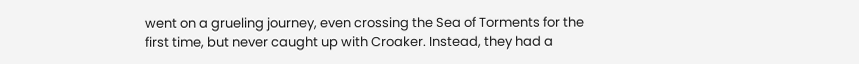went on a grueling journey, even crossing the Sea of Torments for the first time, but never caught up with Croaker. Instead, they had a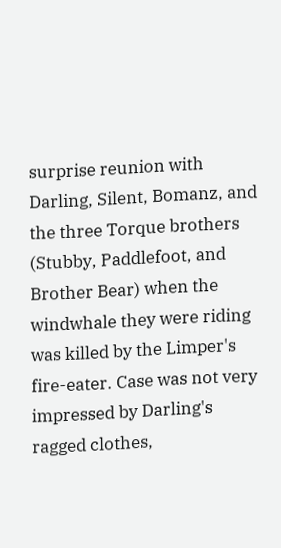surprise reunion with Darling, Silent, Bomanz, and the three Torque brothers (Stubby, Paddlefoot, and Brother Bear) when the windwhale they were riding was killed by the Limper's fire-eater. Case was not very impressed by Darling's ragged clothes,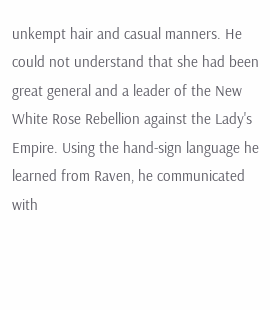unkempt hair and casual manners. He could not understand that she had been great general and a leader of the New White Rose Rebellion against the Lady's Empire. Using the hand-sign language he learned from Raven, he communicated with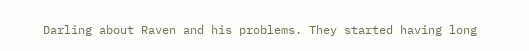Darling about Raven and his problems. They started having long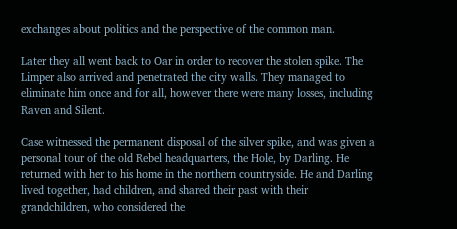exchanges about politics and the perspective of the common man.

Later they all went back to Oar in order to recover the stolen spike. The Limper also arrived and penetrated the city walls. They managed to eliminate him once and for all, however there were many losses, including Raven and Silent.

Case witnessed the permanent disposal of the silver spike, and was given a personal tour of the old Rebel headquarters, the Hole, by Darling. He returned with her to his home in the northern countryside. He and Darling lived together, had children, and shared their past with their grandchildren, who considered the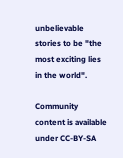unbelievable stories to be "the most exciting lies in the world".

Community content is available under CC-BY-SA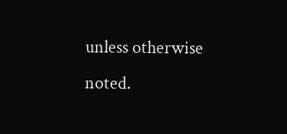unless otherwise noted.